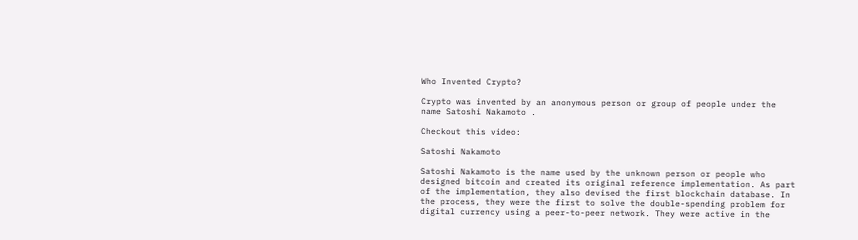Who Invented Crypto?

Crypto was invented by an anonymous person or group of people under the name Satoshi Nakamoto .

Checkout this video:

Satoshi Nakamoto

Satoshi Nakamoto is the name used by the unknown person or people who designed bitcoin and created its original reference implementation. As part of the implementation, they also devised the first blockchain database. In the process, they were the first to solve the double-spending problem for digital currency using a peer-to-peer network. They were active in the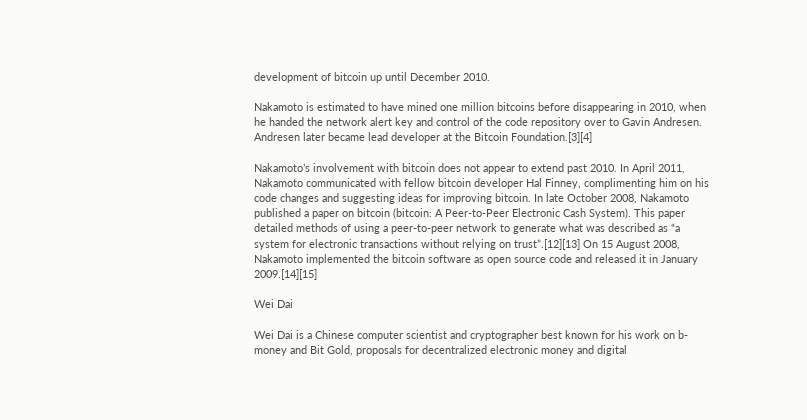development of bitcoin up until December 2010.

Nakamoto is estimated to have mined one million bitcoins before disappearing in 2010, when he handed the network alert key and control of the code repository over to Gavin Andresen. Andresen later became lead developer at the Bitcoin Foundation.[3][4]

Nakamoto’s involvement with bitcoin does not appear to extend past 2010. In April 2011, Nakamoto communicated with fellow bitcoin developer Hal Finney, complimenting him on his code changes and suggesting ideas for improving bitcoin. In late October 2008, Nakamoto published a paper on bitcoin (bitcoin: A Peer-to-Peer Electronic Cash System). This paper detailed methods of using a peer-to-peer network to generate what was described as “a system for electronic transactions without relying on trust”.[12][13] On 15 August 2008, Nakamoto implemented the bitcoin software as open source code and released it in January 2009.[14][15]

Wei Dai

Wei Dai is a Chinese computer scientist and cryptographer best known for his work on b-money and Bit Gold, proposals for decentralized electronic money and digital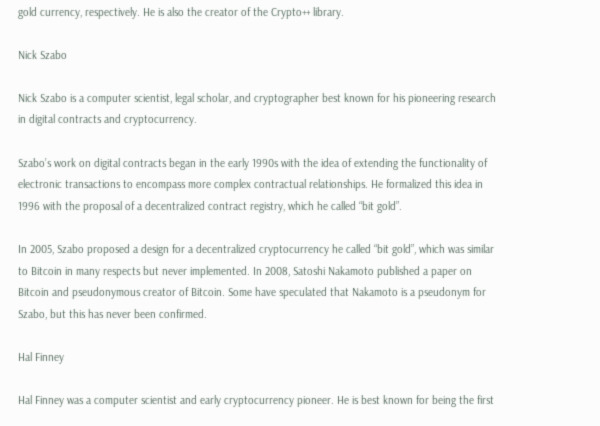gold currency, respectively. He is also the creator of the Crypto++ library.

Nick Szabo

Nick Szabo is a computer scientist, legal scholar, and cryptographer best known for his pioneering research in digital contracts and cryptocurrency.

Szabo’s work on digital contracts began in the early 1990s with the idea of extending the functionality of electronic transactions to encompass more complex contractual relationships. He formalized this idea in 1996 with the proposal of a decentralized contract registry, which he called “bit gold”.

In 2005, Szabo proposed a design for a decentralized cryptocurrency he called “bit gold”, which was similar to Bitcoin in many respects but never implemented. In 2008, Satoshi Nakamoto published a paper on Bitcoin and pseudonymous creator of Bitcoin. Some have speculated that Nakamoto is a pseudonym for Szabo, but this has never been confirmed.

Hal Finney

Hal Finney was a computer scientist and early cryptocurrency pioneer. He is best known for being the first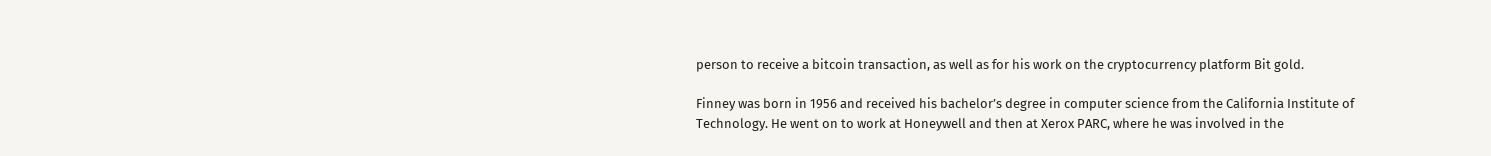person to receive a bitcoin transaction, as well as for his work on the cryptocurrency platform Bit gold.

Finney was born in 1956 and received his bachelor’s degree in computer science from the California Institute of Technology. He went on to work at Honeywell and then at Xerox PARC, where he was involved in the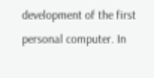development of the first personal computer. In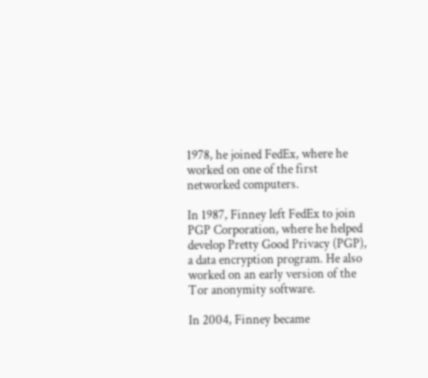1978, he joined FedEx, where he worked on one of the first networked computers.

In 1987, Finney left FedEx to join PGP Corporation, where he helped develop Pretty Good Privacy (PGP), a data encryption program. He also worked on an early version of the Tor anonymity software.

In 2004, Finney became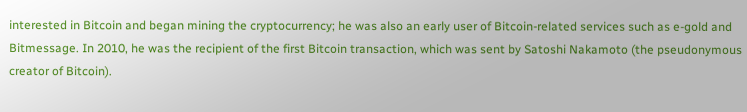interested in Bitcoin and began mining the cryptocurrency; he was also an early user of Bitcoin-related services such as e-gold and Bitmessage. In 2010, he was the recipient of the first Bitcoin transaction, which was sent by Satoshi Nakamoto (the pseudonymous creator of Bitcoin).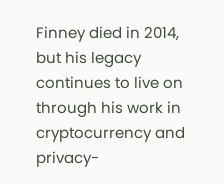Finney died in 2014, but his legacy continues to live on through his work in cryptocurrency and privacy-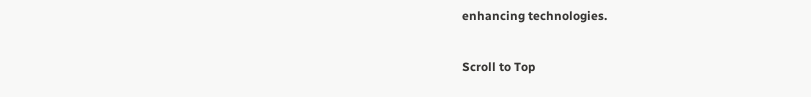enhancing technologies.

Scroll to Top